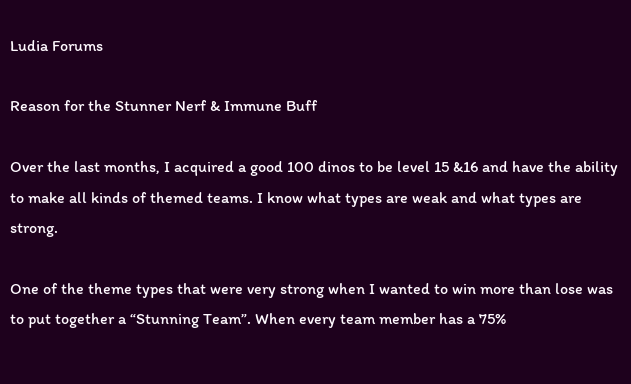Ludia Forums

Reason for the Stunner Nerf & Immune Buff

Over the last months, I acquired a good 100 dinos to be level 15 &16 and have the ability to make all kinds of themed teams. I know what types are weak and what types are strong.

One of the theme types that were very strong when I wanted to win more than lose was to put together a “Stunning Team”. When every team member has a 75%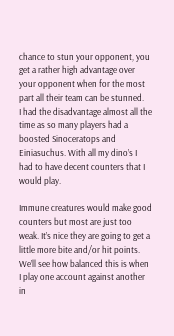chance to stun your opponent, you get a rather high advantage over your opponent when for the most part all their team can be stunned.
I had the disadvantage almost all the time as so many players had a boosted Sinoceratops and Einiasuchus. With all my dino’s I had to have decent counters that I would play.

Immune creatures would make good counters but most are just too weak. It’s nice they are going to get a little more bite and/or hit points. We’ll see how balanced this is when I play one account against another in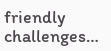friendly challenges…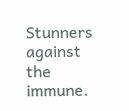Stunners against the immune.